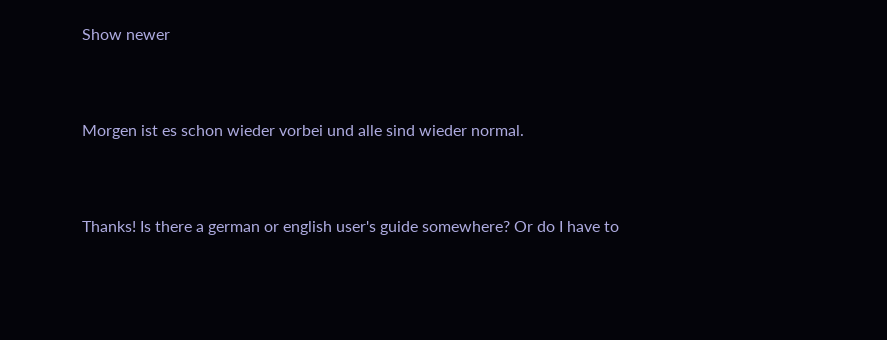Show newer


Morgen ist es schon wieder vorbei und alle sind wieder normal.


Thanks! Is there a german or english user's guide somewhere? Or do I have to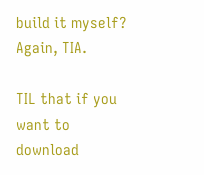build it myself?
Again, TIA.

TIL that if you want to download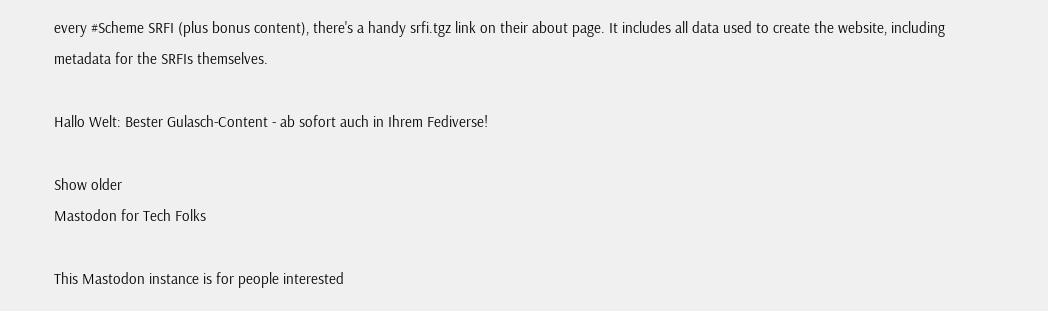every #Scheme SRFI (plus bonus content), there's a handy srfi.tgz link on their about page. It includes all data used to create the website, including metadata for the SRFIs themselves.

Hallo Welt: Bester Gulasch-Content - ab sofort auch in Ihrem Fediverse!

Show older
Mastodon for Tech Folks

This Mastodon instance is for people interested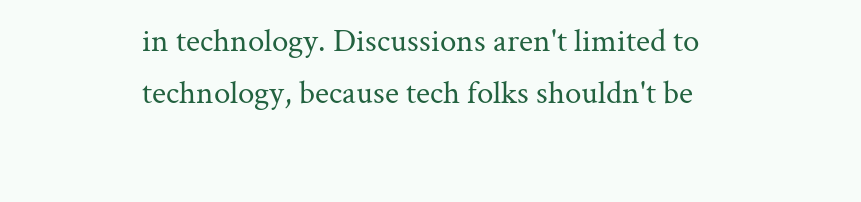in technology. Discussions aren't limited to technology, because tech folks shouldn't be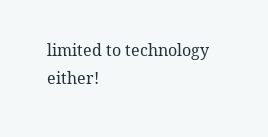limited to technology either!